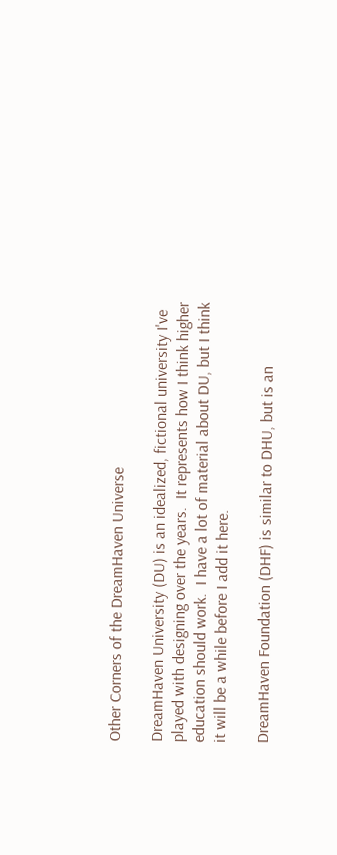Other Corners of the DreamHaven Universe

DreamHaven University (DU) is an idealized, fictional university I've played with designing over the years.  It represents how I think higher education should work.  I have a lot of material about DU, but I think it will be a while before I add it here.

DreamHaven Foundation (DHF) is similar to DHU, but is an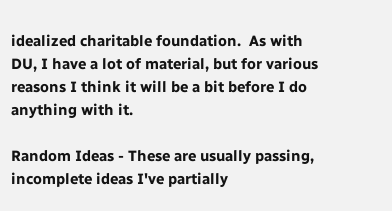idealized charitable foundation.  As with DU, I have a lot of material, but for various reasons I think it will be a bit before I do anything with it.

Random Ideas - These are usually passing, incomplete ideas I've partially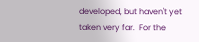developed, but haven't yet taken very far.  For the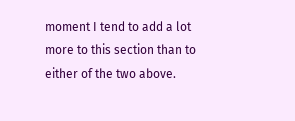moment I tend to add a lot more to this section than to either of the two above.